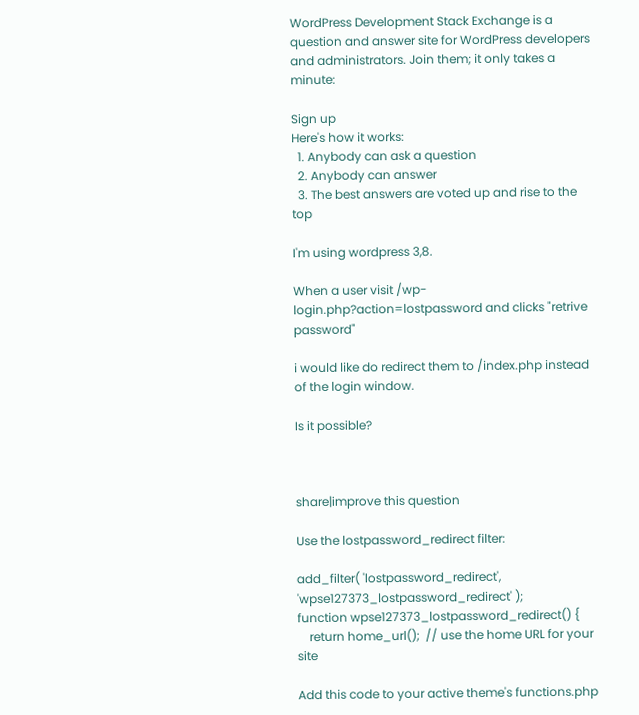WordPress Development Stack Exchange is a question and answer site for WordPress developers and administrators. Join them; it only takes a minute:

Sign up
Here's how it works:
  1. Anybody can ask a question
  2. Anybody can answer
  3. The best answers are voted up and rise to the top

I'm using wordpress 3,8.

When a user visit /wp-login.php?action=lostpassword and clicks "retrive password"

i would like do redirect them to /index.php instead of the login window.

Is it possible?



share|improve this question

Use the lostpassword_redirect filter:

add_filter( 'lostpassword_redirect', 'wpse127373_lostpassword_redirect' );
function wpse127373_lostpassword_redirect() {
    return home_url();  // use the home URL for your site

Add this code to your active theme's functions.php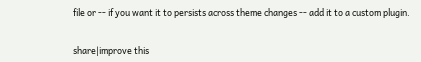file or -- if you want it to persists across theme changes -- add it to a custom plugin.


share|improve this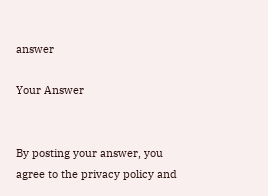answer

Your Answer


By posting your answer, you agree to the privacy policy and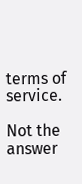terms of service.

Not the answer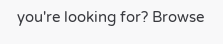you're looking for? Browse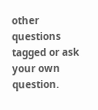other questions tagged or ask your own question.